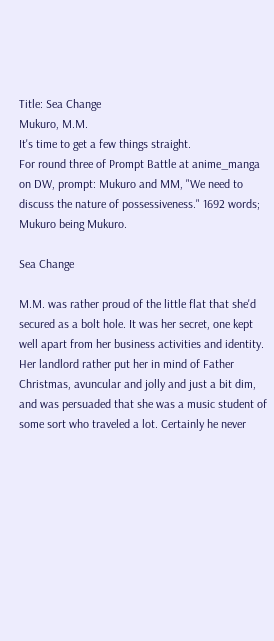Title: Sea Change
Mukuro, M.M.
It's time to get a few things straight.
For round three of Prompt Battle at anime_manga on DW, prompt: Mukuro and MM, "We need to discuss the nature of possessiveness." 1692 words; Mukuro being Mukuro.

Sea Change

M.M. was rather proud of the little flat that she'd secured as a bolt hole. It was her secret, one kept well apart from her business activities and identity. Her landlord rather put her in mind of Father Christmas, avuncular and jolly and just a bit dim, and was persuaded that she was a music student of some sort who traveled a lot. Certainly he never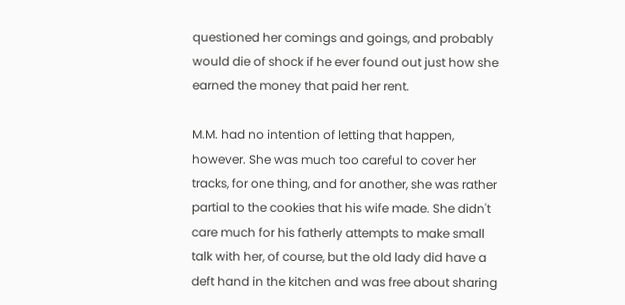questioned her comings and goings, and probably would die of shock if he ever found out just how she earned the money that paid her rent.

M.M. had no intention of letting that happen, however. She was much too careful to cover her tracks, for one thing, and for another, she was rather partial to the cookies that his wife made. She didn't care much for his fatherly attempts to make small talk with her, of course, but the old lady did have a deft hand in the kitchen and was free about sharing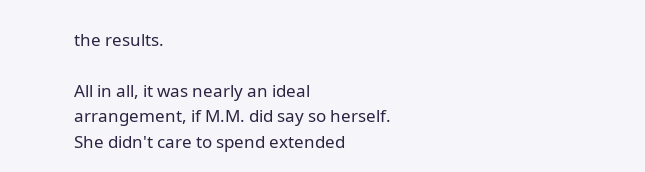the results.

All in all, it was nearly an ideal arrangement, if M.M. did say so herself. She didn't care to spend extended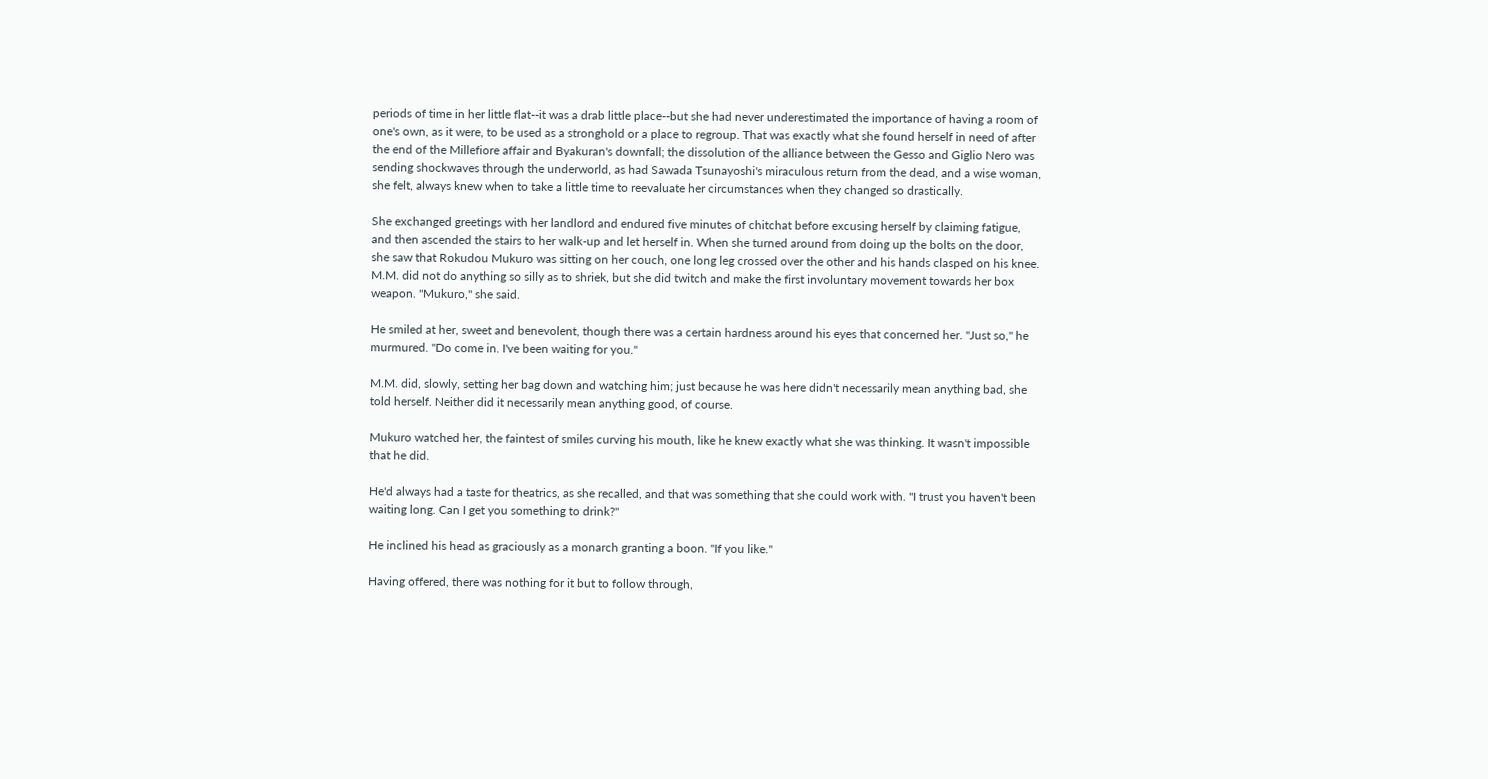periods of time in her little flat--it was a drab little place--but she had never underestimated the importance of having a room of one's own, as it were, to be used as a stronghold or a place to regroup. That was exactly what she found herself in need of after the end of the Millefiore affair and Byakuran's downfall; the dissolution of the alliance between the Gesso and Giglio Nero was sending shockwaves through the underworld, as had Sawada Tsunayoshi's miraculous return from the dead, and a wise woman, she felt, always knew when to take a little time to reevaluate her circumstances when they changed so drastically.

She exchanged greetings with her landlord and endured five minutes of chitchat before excusing herself by claiming fatigue, and then ascended the stairs to her walk-up and let herself in. When she turned around from doing up the bolts on the door, she saw that Rokudou Mukuro was sitting on her couch, one long leg crossed over the other and his hands clasped on his knee. M.M. did not do anything so silly as to shriek, but she did twitch and make the first involuntary movement towards her box weapon. "Mukuro," she said.

He smiled at her, sweet and benevolent, though there was a certain hardness around his eyes that concerned her. "Just so," he murmured. "Do come in. I've been waiting for you."

M.M. did, slowly, setting her bag down and watching him; just because he was here didn't necessarily mean anything bad, she told herself. Neither did it necessarily mean anything good, of course.

Mukuro watched her, the faintest of smiles curving his mouth, like he knew exactly what she was thinking. It wasn't impossible that he did.

He'd always had a taste for theatrics, as she recalled, and that was something that she could work with. "I trust you haven't been waiting long. Can I get you something to drink?"

He inclined his head as graciously as a monarch granting a boon. "If you like."

Having offered, there was nothing for it but to follow through,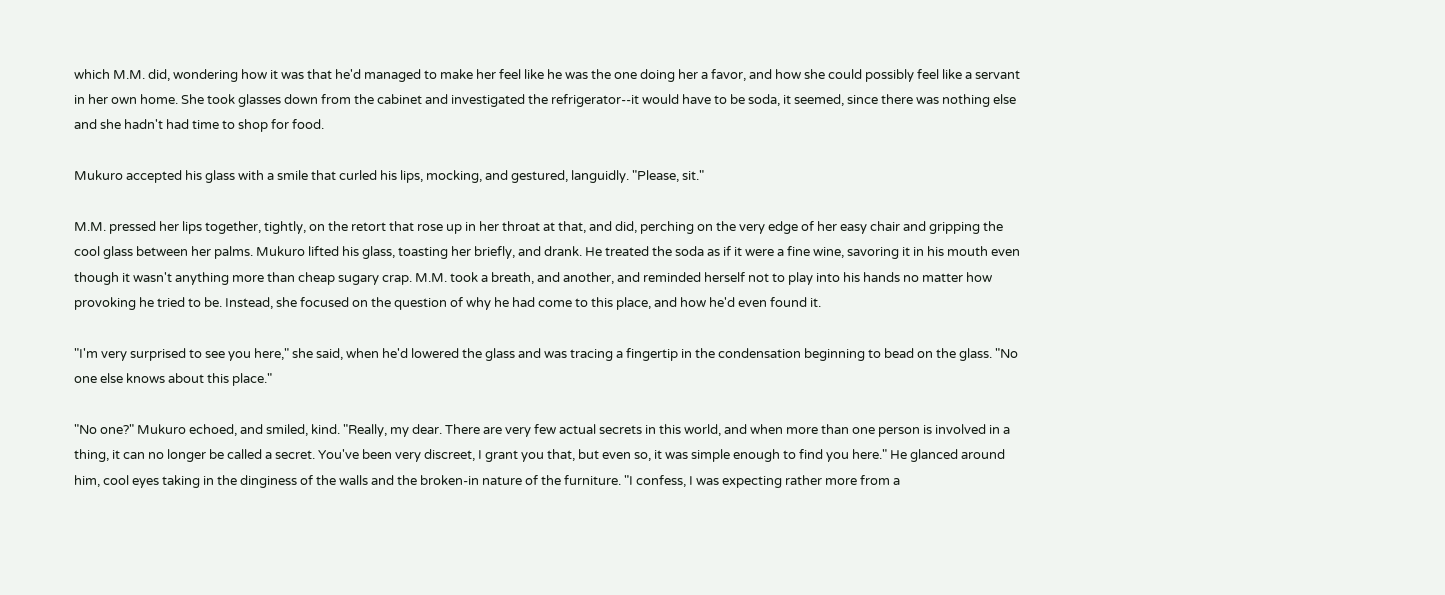which M.M. did, wondering how it was that he'd managed to make her feel like he was the one doing her a favor, and how she could possibly feel like a servant in her own home. She took glasses down from the cabinet and investigated the refrigerator--it would have to be soda, it seemed, since there was nothing else and she hadn't had time to shop for food.

Mukuro accepted his glass with a smile that curled his lips, mocking, and gestured, languidly. "Please, sit."

M.M. pressed her lips together, tightly, on the retort that rose up in her throat at that, and did, perching on the very edge of her easy chair and gripping the cool glass between her palms. Mukuro lifted his glass, toasting her briefly, and drank. He treated the soda as if it were a fine wine, savoring it in his mouth even though it wasn't anything more than cheap sugary crap. M.M. took a breath, and another, and reminded herself not to play into his hands no matter how provoking he tried to be. Instead, she focused on the question of why he had come to this place, and how he'd even found it.

"I'm very surprised to see you here," she said, when he'd lowered the glass and was tracing a fingertip in the condensation beginning to bead on the glass. "No one else knows about this place."

"No one?" Mukuro echoed, and smiled, kind. "Really, my dear. There are very few actual secrets in this world, and when more than one person is involved in a thing, it can no longer be called a secret. You've been very discreet, I grant you that, but even so, it was simple enough to find you here." He glanced around him, cool eyes taking in the dinginess of the walls and the broken-in nature of the furniture. "I confess, I was expecting rather more from a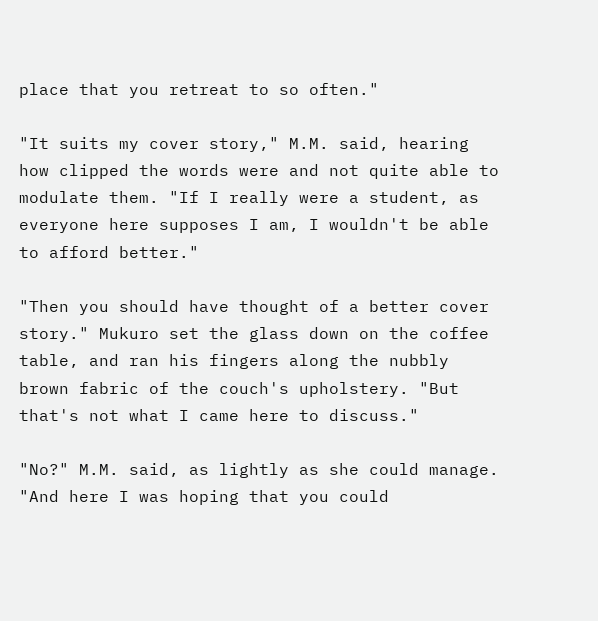place that you retreat to so often."

"It suits my cover story," M.M. said, hearing how clipped the words were and not quite able to modulate them. "If I really were a student, as everyone here supposes I am, I wouldn't be able to afford better."

"Then you should have thought of a better cover story." Mukuro set the glass down on the coffee table, and ran his fingers along the nubbly brown fabric of the couch's upholstery. "But that's not what I came here to discuss."

"No?" M.M. said, as lightly as she could manage. "And here I was hoping that you could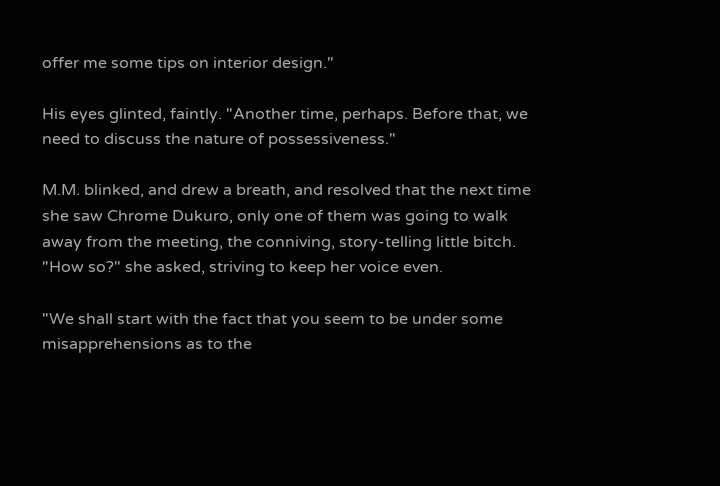offer me some tips on interior design."

His eyes glinted, faintly. "Another time, perhaps. Before that, we need to discuss the nature of possessiveness."

M.M. blinked, and drew a breath, and resolved that the next time she saw Chrome Dukuro, only one of them was going to walk away from the meeting, the conniving, story-telling little bitch. "How so?" she asked, striving to keep her voice even.

"We shall start with the fact that you seem to be under some misapprehensions as to the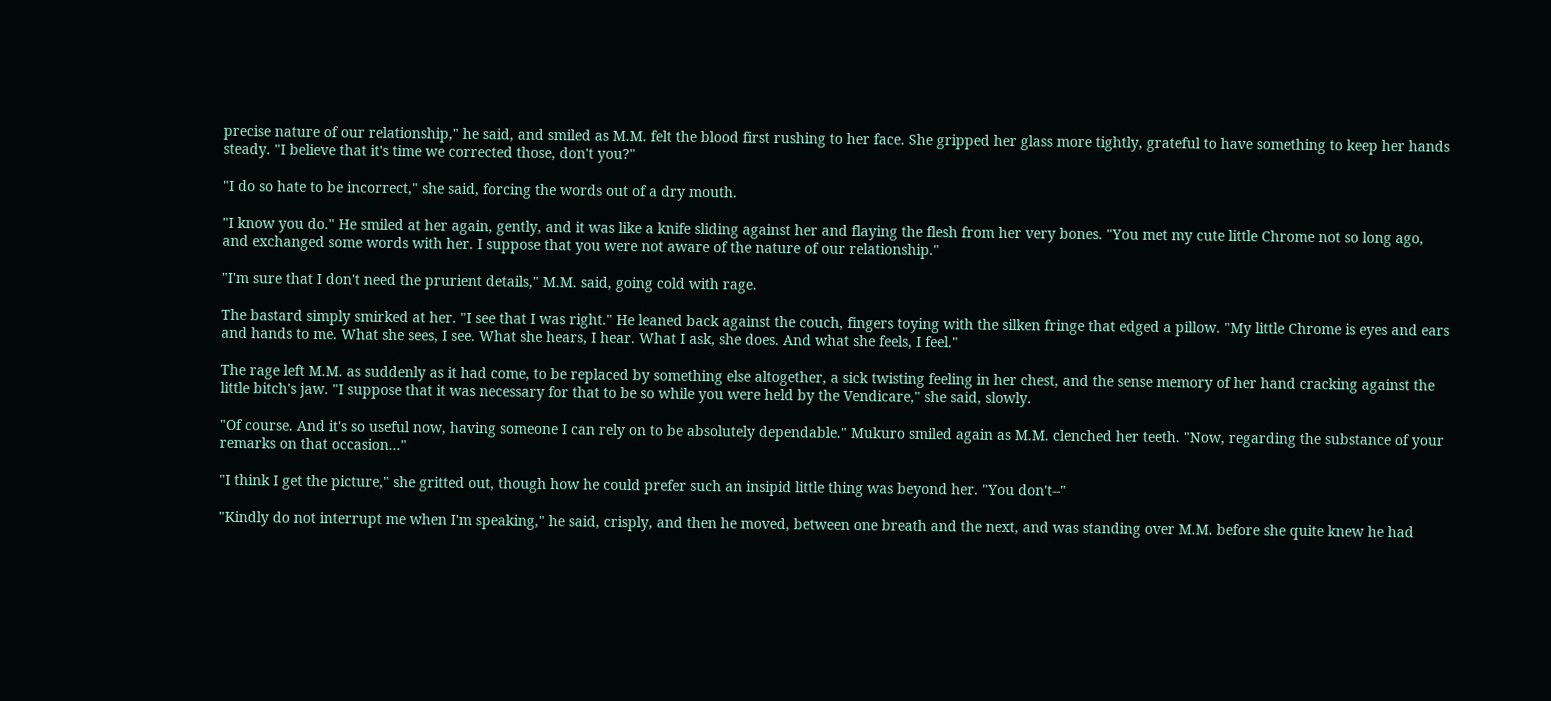precise nature of our relationship," he said, and smiled as M.M. felt the blood first rushing to her face. She gripped her glass more tightly, grateful to have something to keep her hands steady. "I believe that it's time we corrected those, don't you?"

"I do so hate to be incorrect," she said, forcing the words out of a dry mouth.

"I know you do." He smiled at her again, gently, and it was like a knife sliding against her and flaying the flesh from her very bones. "You met my cute little Chrome not so long ago, and exchanged some words with her. I suppose that you were not aware of the nature of our relationship."

"I'm sure that I don't need the prurient details," M.M. said, going cold with rage.

The bastard simply smirked at her. "I see that I was right." He leaned back against the couch, fingers toying with the silken fringe that edged a pillow. "My little Chrome is eyes and ears and hands to me. What she sees, I see. What she hears, I hear. What I ask, she does. And what she feels, I feel."

The rage left M.M. as suddenly as it had come, to be replaced by something else altogether, a sick twisting feeling in her chest, and the sense memory of her hand cracking against the little bitch's jaw. "I suppose that it was necessary for that to be so while you were held by the Vendicare," she said, slowly.

"Of course. And it's so useful now, having someone I can rely on to be absolutely dependable." Mukuro smiled again as M.M. clenched her teeth. "Now, regarding the substance of your remarks on that occasion..."

"I think I get the picture," she gritted out, though how he could prefer such an insipid little thing was beyond her. "You don't--"

"Kindly do not interrupt me when I'm speaking," he said, crisply, and then he moved, between one breath and the next, and was standing over M.M. before she quite knew he had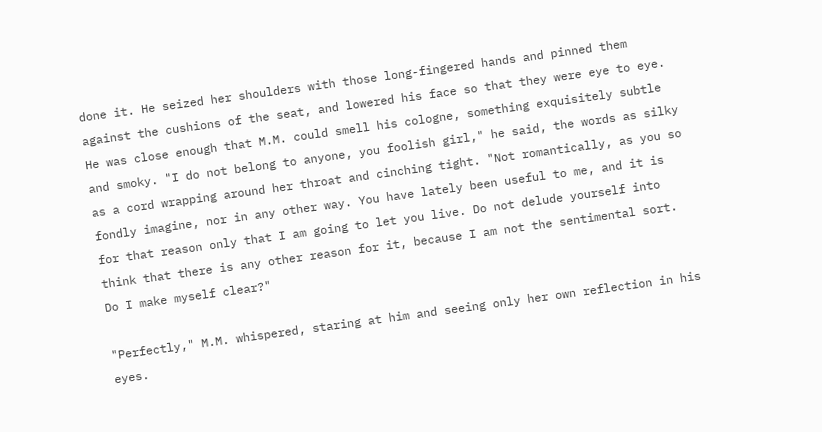done it. He seized her shoulders with those long-fingered hands and pinned them against the cushions of the seat, and lowered his face so that they were eye to eye. He was close enough that M.M. could smell his cologne, something exquisitely subtle and smoky. "I do not belong to anyone, you foolish girl," he said, the words as silky as a cord wrapping around her throat and cinching tight. "Not romantically, as you so fondly imagine, nor in any other way. You have lately been useful to me, and it is for that reason only that I am going to let you live. Do not delude yourself into think that there is any other reason for it, because I am not the sentimental sort. Do I make myself clear?"

"Perfectly," M.M. whispered, staring at him and seeing only her own reflection in his eyes.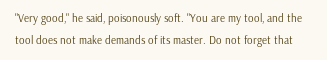"Very good," he said, poisonously soft. "You are my tool, and the tool does not make demands of its master. Do not forget that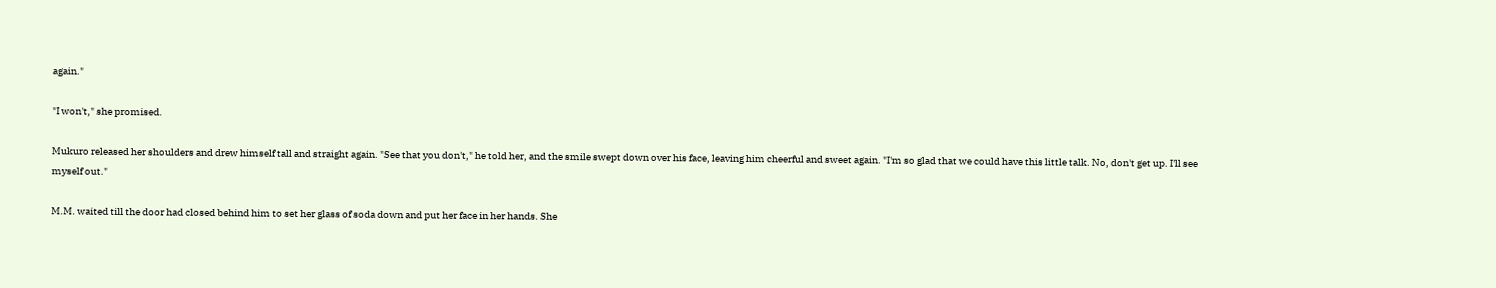again."

"I won't," she promised.

Mukuro released her shoulders and drew himself tall and straight again. "See that you don't," he told her, and the smile swept down over his face, leaving him cheerful and sweet again. "I'm so glad that we could have this little talk. No, don't get up. I'll see myself out."

M.M. waited till the door had closed behind him to set her glass of soda down and put her face in her hands. She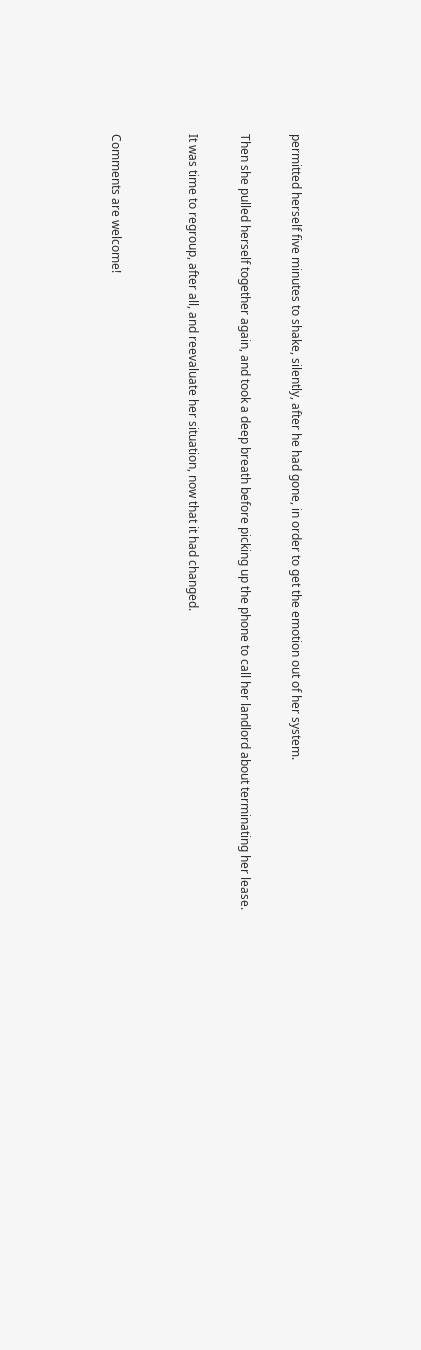permitted herself five minutes to shake, silently, after he had gone, in order to get the emotion out of her system.

Then she pulled herself together again, and took a deep breath before picking up the phone to call her landlord about terminating her lease.

It was time to regroup, after all, and reevaluate her situation, now that it had changed.


Comments are welcome!